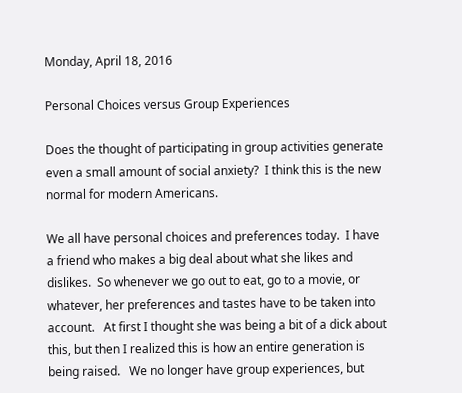Monday, April 18, 2016

Personal Choices versus Group Experiences

Does the thought of participating in group activities generate even a small amount of social anxiety?  I think this is the new normal for modern Americans.

We all have personal choices and preferences today.  I have a friend who makes a big deal about what she likes and dislikes.  So whenever we go out to eat, go to a movie, or whatever, her preferences and tastes have to be taken into account.   At first I thought she was being a bit of a dick about this, but then I realized this is how an entire generation is being raised.   We no longer have group experiences, but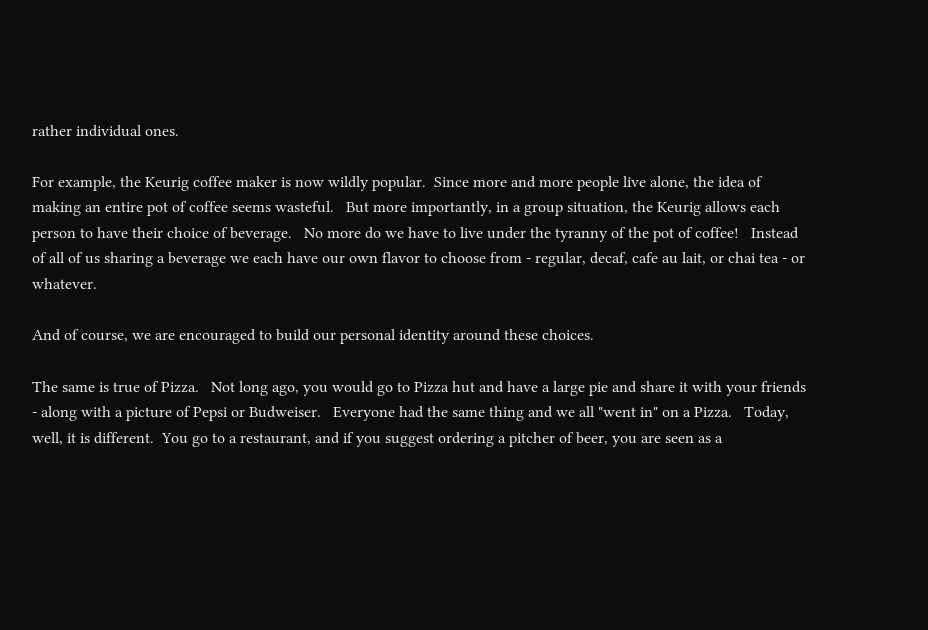rather individual ones.

For example, the Keurig coffee maker is now wildly popular.  Since more and more people live alone, the idea of making an entire pot of coffee seems wasteful.   But more importantly, in a group situation, the Keurig allows each person to have their choice of beverage.   No more do we have to live under the tyranny of the pot of coffee!   Instead of all of us sharing a beverage we each have our own flavor to choose from - regular, decaf, cafe au lait, or chai tea - or whatever.

And of course, we are encouraged to build our personal identity around these choices.

The same is true of Pizza.   Not long ago, you would go to Pizza hut and have a large pie and share it with your friends - along with a picture of Pepsi or Budweiser.   Everyone had the same thing and we all "went in" on a Pizza.   Today, well, it is different.  You go to a restaurant, and if you suggest ordering a pitcher of beer, you are seen as a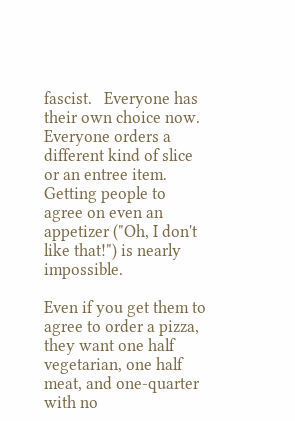fascist.   Everyone has their own choice now.   Everyone orders a different kind of slice or an entree item.   Getting people to agree on even an appetizer ("Oh, I don't like that!") is nearly impossible.

Even if you get them to agree to order a pizza, they want one half vegetarian, one half meat, and one-quarter with no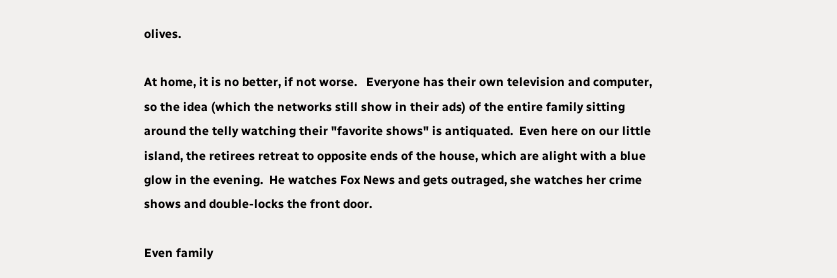olives.

At home, it is no better, if not worse.   Everyone has their own television and computer, so the idea (which the networks still show in their ads) of the entire family sitting around the telly watching their "favorite shows" is antiquated.  Even here on our little island, the retirees retreat to opposite ends of the house, which are alight with a blue glow in the evening.  He watches Fox News and gets outraged, she watches her crime shows and double-locks the front door.

Even family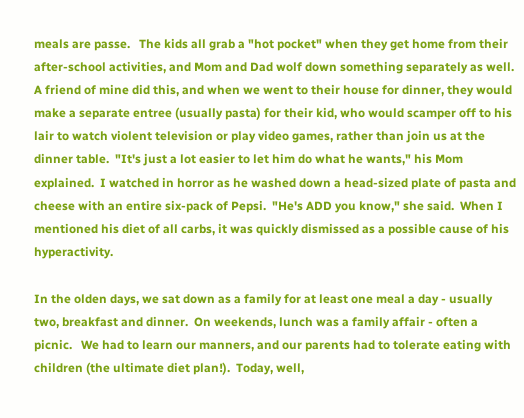meals are passe.   The kids all grab a "hot pocket" when they get home from their after-school activities, and Mom and Dad wolf down something separately as well.   A friend of mine did this, and when we went to their house for dinner, they would make a separate entree (usually pasta) for their kid, who would scamper off to his lair to watch violent television or play video games, rather than join us at the dinner table.  "It's just a lot easier to let him do what he wants," his Mom explained.  I watched in horror as he washed down a head-sized plate of pasta and cheese with an entire six-pack of Pepsi.  "He's ADD you know," she said.  When I mentioned his diet of all carbs, it was quickly dismissed as a possible cause of his hyperactivity.

In the olden days, we sat down as a family for at least one meal a day - usually two, breakfast and dinner.  On weekends, lunch was a family affair - often a picnic.   We had to learn our manners, and our parents had to tolerate eating with children (the ultimate diet plan!).  Today, well,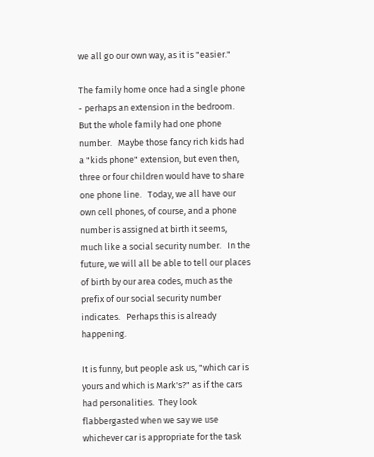we all go our own way, as it is "easier."

The family home once had a single phone - perhaps an extension in the bedroom.   But the whole family had one phone number.   Maybe those fancy rich kids had a "kids phone" extension, but even then, three or four children would have to share one phone line.   Today, we all have our own cell phones, of course, and a phone number is assigned at birth it seems, much like a social security number.   In the future, we will all be able to tell our places of birth by our area codes, much as the prefix of our social security number indicates.   Perhaps this is already happening.

It is funny, but people ask us, "which car is yours and which is Mark's?" as if the cars had personalities.  They look flabbergasted when we say we use whichever car is appropriate for the task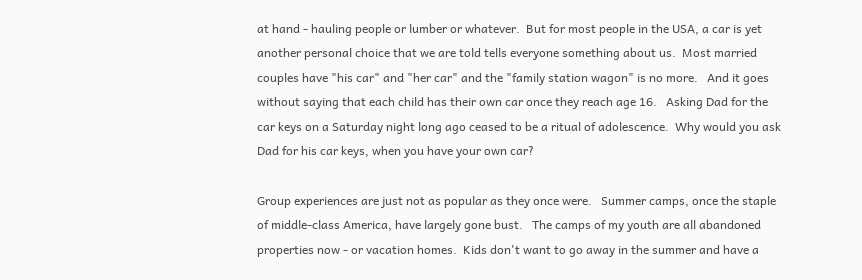at hand - hauling people or lumber or whatever.  But for most people in the USA, a car is yet another personal choice that we are told tells everyone something about us.  Most married couples have "his car" and "her car" and the "family station wagon" is no more.   And it goes without saying that each child has their own car once they reach age 16.   Asking Dad for the car keys on a Saturday night long ago ceased to be a ritual of adolescence.  Why would you ask Dad for his car keys, when you have your own car?

Group experiences are just not as popular as they once were.   Summer camps, once the staple of middle-class America, have largely gone bust.   The camps of my youth are all abandoned properties now - or vacation homes.  Kids don't want to go away in the summer and have a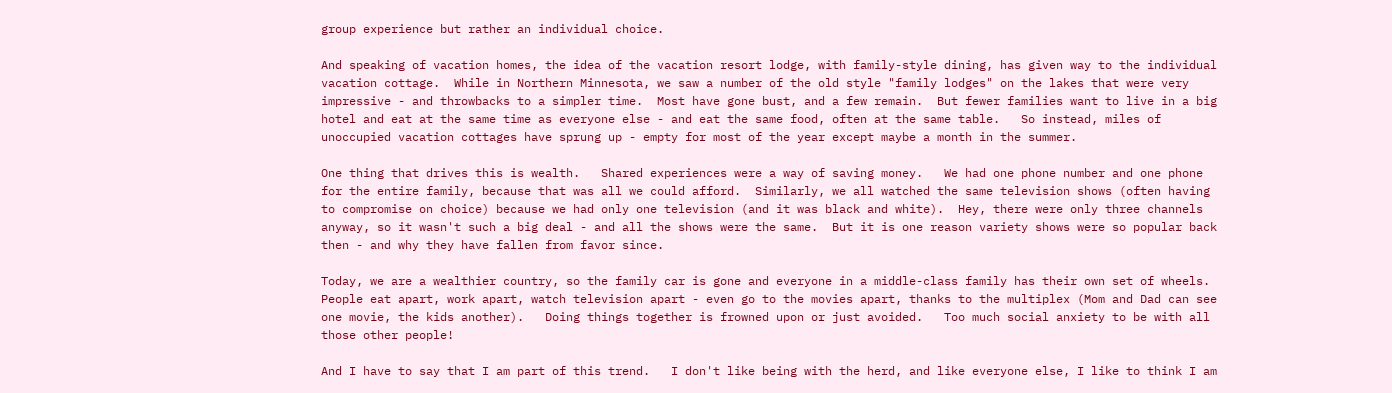group experience but rather an individual choice.

And speaking of vacation homes, the idea of the vacation resort lodge, with family-style dining, has given way to the individual vacation cottage.  While in Northern Minnesota, we saw a number of the old style "family lodges" on the lakes that were very impressive - and throwbacks to a simpler time.  Most have gone bust, and a few remain.  But fewer families want to live in a big hotel and eat at the same time as everyone else - and eat the same food, often at the same table.   So instead, miles of unoccupied vacation cottages have sprung up - empty for most of the year except maybe a month in the summer.

One thing that drives this is wealth.   Shared experiences were a way of saving money.   We had one phone number and one phone for the entire family, because that was all we could afford.  Similarly, we all watched the same television shows (often having to compromise on choice) because we had only one television (and it was black and white).  Hey, there were only three channels anyway, so it wasn't such a big deal - and all the shows were the same.  But it is one reason variety shows were so popular back then - and why they have fallen from favor since.

Today, we are a wealthier country, so the family car is gone and everyone in a middle-class family has their own set of wheels.   People eat apart, work apart, watch television apart - even go to the movies apart, thanks to the multiplex (Mom and Dad can see one movie, the kids another).   Doing things together is frowned upon or just avoided.   Too much social anxiety to be with all those other people!

And I have to say that I am part of this trend.   I don't like being with the herd, and like everyone else, I like to think I am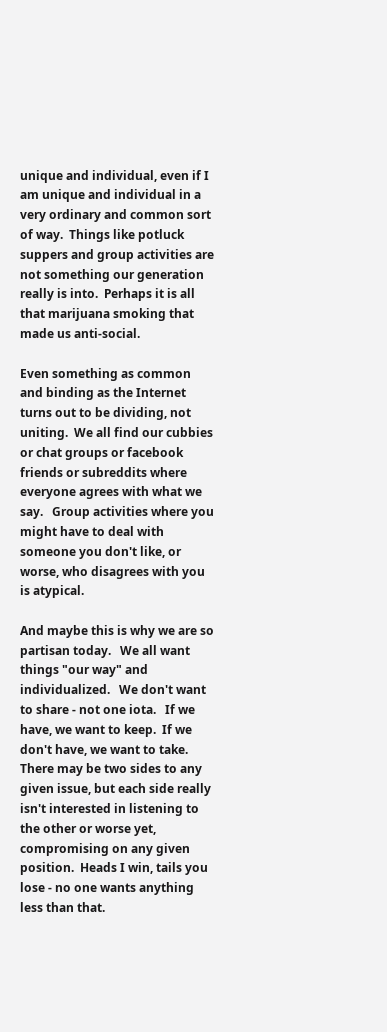unique and individual, even if I am unique and individual in a very ordinary and common sort of way.  Things like potluck suppers and group activities are not something our generation really is into.  Perhaps it is all that marijuana smoking that made us anti-social.

Even something as common and binding as the Internet turns out to be dividing, not uniting.  We all find our cubbies or chat groups or facebook friends or subreddits where everyone agrees with what we say.   Group activities where you might have to deal with someone you don't like, or worse, who disagrees with you is atypical.

And maybe this is why we are so partisan today.   We all want things "our way" and individualized.   We don't want to share - not one iota.   If we have, we want to keep.  If we don't have, we want to take.  There may be two sides to any given issue, but each side really isn't interested in listening to the other or worse yet, compromising on any given position.  Heads I win, tails you lose - no one wants anything less than that.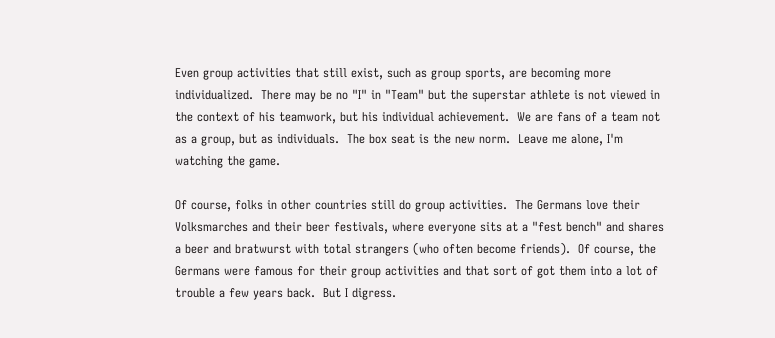Even group activities that still exist, such as group sports, are becoming more individualized.  There may be no "I" in "Team" but the superstar athlete is not viewed in the context of his teamwork, but his individual achievement.  We are fans of a team not as a group, but as individuals.  The box seat is the new norm.  Leave me alone, I'm watching the game.

Of course, folks in other countries still do group activities.  The Germans love their Volksmarches and their beer festivals, where everyone sits at a "fest bench" and shares a beer and bratwurst with total strangers (who often become friends).  Of course, the Germans were famous for their group activities and that sort of got them into a lot of trouble a few years back.  But I digress.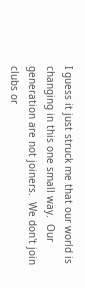I guess it just struck me that our world is changing in this one small way.  Our generation are not joiners.  We don't join clubs or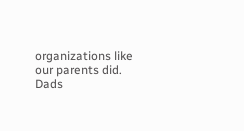organizations like our parents did.   Dads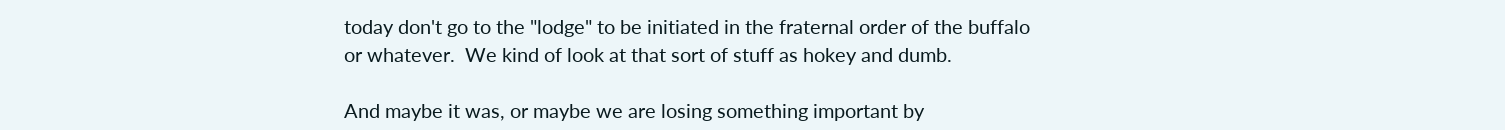today don't go to the "lodge" to be initiated in the fraternal order of the buffalo or whatever.  We kind of look at that sort of stuff as hokey and dumb.

And maybe it was, or maybe we are losing something important by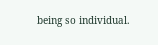being so individual.